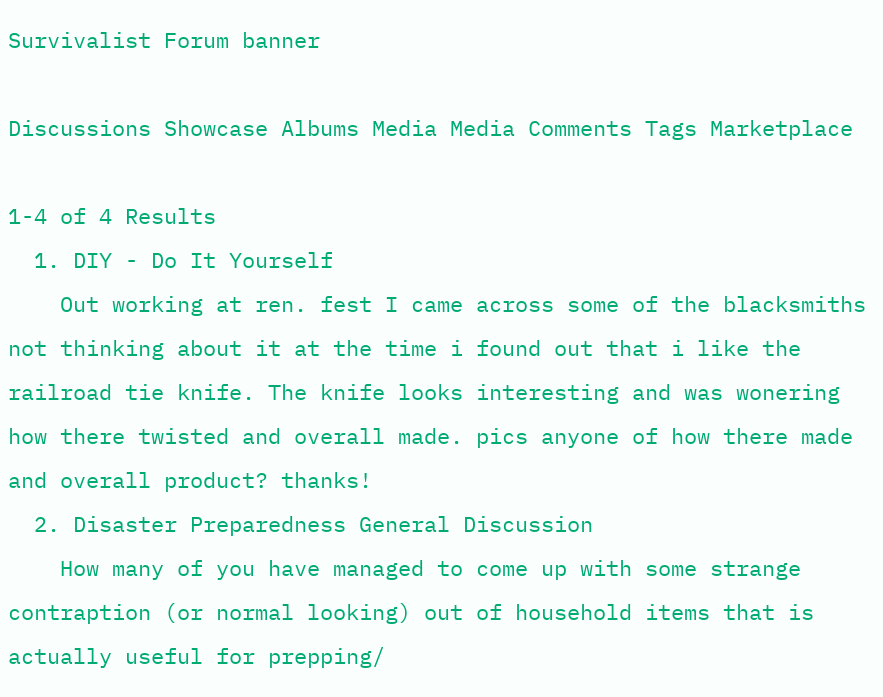Survivalist Forum banner

Discussions Showcase Albums Media Media Comments Tags Marketplace

1-4 of 4 Results
  1. DIY - Do It Yourself
    Out working at ren. fest I came across some of the blacksmiths not thinking about it at the time i found out that i like the railroad tie knife. The knife looks interesting and was wonering how there twisted and overall made. pics anyone of how there made and overall product? thanks!
  2. Disaster Preparedness General Discussion
    How many of you have managed to come up with some strange contraption (or normal looking) out of household items that is actually useful for prepping/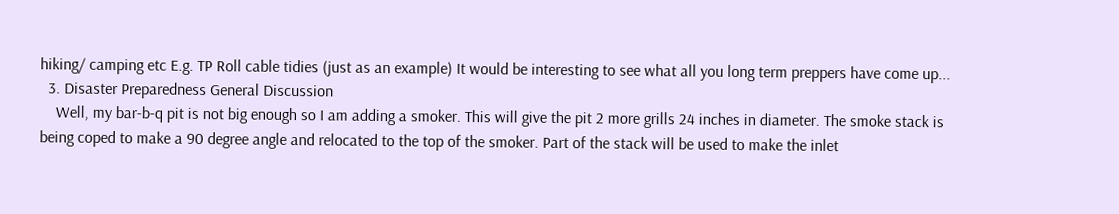hiking/ camping etc E.g. TP Roll cable tidies (just as an example) It would be interesting to see what all you long term preppers have come up...
  3. Disaster Preparedness General Discussion
    Well, my bar-b-q pit is not big enough so I am adding a smoker. This will give the pit 2 more grills 24 inches in diameter. The smoke stack is being coped to make a 90 degree angle and relocated to the top of the smoker. Part of the stack will be used to make the inlet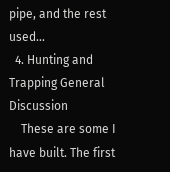pipe, and the rest used...
  4. Hunting and Trapping General Discussion
    These are some I have built. The first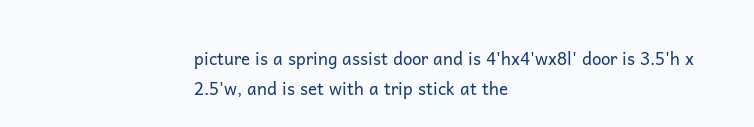picture is a spring assist door and is 4'hx4'wx8l' door is 3.5'h x 2.5'w, and is set with a trip stick at the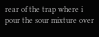rear of the trap where i pour the sour mixture over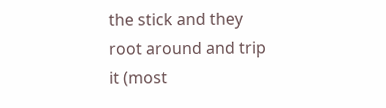the stick and they root around and trip it (most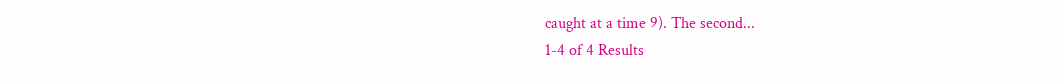caught at a time 9). The second...
1-4 of 4 Results